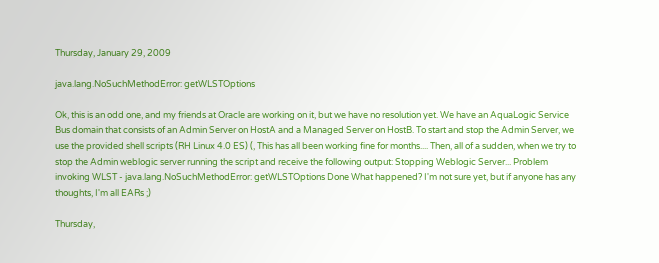Thursday, January 29, 2009

java.lang.NoSuchMethodError: getWLSTOptions

Ok, this is an odd one, and my friends at Oracle are working on it, but we have no resolution yet. We have an AquaLogic Service Bus domain that consists of an Admin Server on HostA and a Managed Server on HostB. To start and stop the Admin Server, we use the provided shell scripts (RH Linux 4.0 ES) (, This has all been working fine for months.... Then, all of a sudden, when we try to stop the Admin weblogic server running the script and receive the following output: Stopping Weblogic Server... Problem invoking WLST - java.lang.NoSuchMethodError: getWLSTOptions Done What happened? I'm not sure yet, but if anyone has any thoughts, I'm all EARs ;)

Thursday,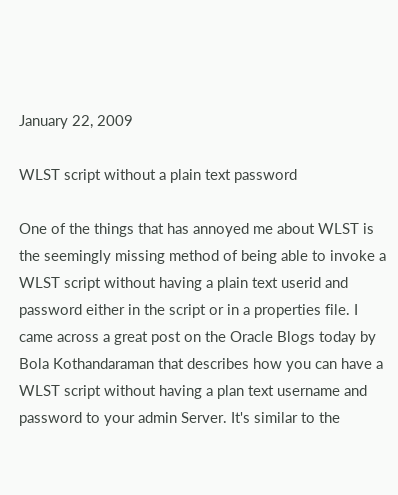January 22, 2009

WLST script without a plain text password

One of the things that has annoyed me about WLST is the seemingly missing method of being able to invoke a WLST script without having a plain text userid and password either in the script or in a properties file. I came across a great post on the Oracle Blogs today by Bola Kothandaraman that describes how you can have a WLST script without having a plan text username and password to your admin Server. It's similar to the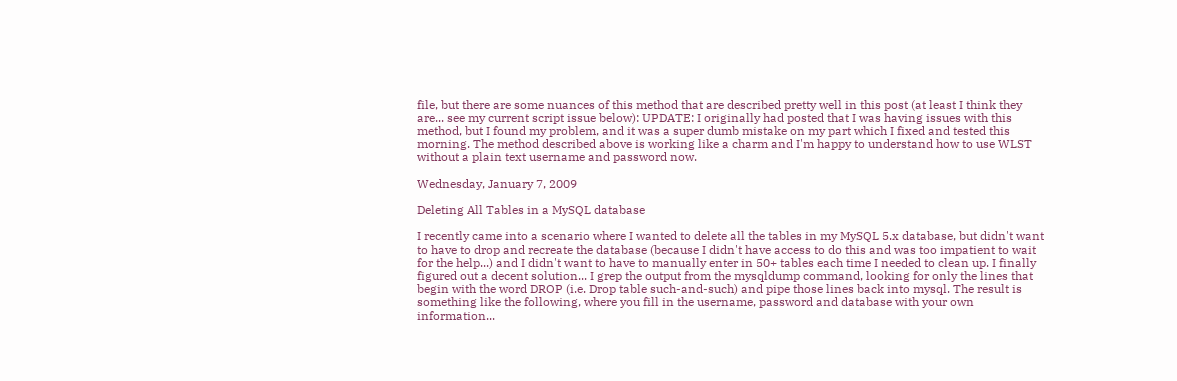file, but there are some nuances of this method that are described pretty well in this post (at least I think they are... see my current script issue below): UPDATE: I originally had posted that I was having issues with this method, but I found my problem, and it was a super dumb mistake on my part which I fixed and tested this morning. The method described above is working like a charm and I'm happy to understand how to use WLST without a plain text username and password now.

Wednesday, January 7, 2009

Deleting All Tables in a MySQL database

I recently came into a scenario where I wanted to delete all the tables in my MySQL 5.x database, but didn't want to have to drop and recreate the database (because I didn't have access to do this and was too impatient to wait for the help...) and I didn't want to have to manually enter in 50+ tables each time I needed to clean up. I finally figured out a decent solution... I grep the output from the mysqldump command, looking for only the lines that begin with the word DROP (i.e. Drop table such-and-such) and pipe those lines back into mysql. The result is something like the following, where you fill in the username, password and database with your own information...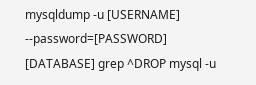mysqldump -u [USERNAME] --password=[PASSWORD] [DATABASE] grep ^DROP mysql -u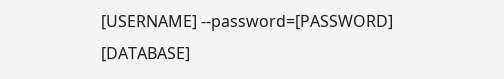[USERNAME] --password=[PASSWORD] [DATABASE]